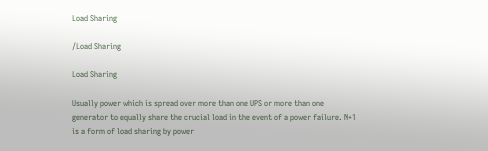Load Sharing

/Load Sharing

Load Sharing

Usually power which is spread over more than one UPS or more than one generator to equally share the crucial load in the event of a power failure. N+1 is a form of load sharing by power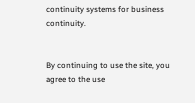continuity systems for business continuity.


By continuing to use the site, you agree to the use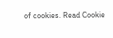of cookies. Read Cookie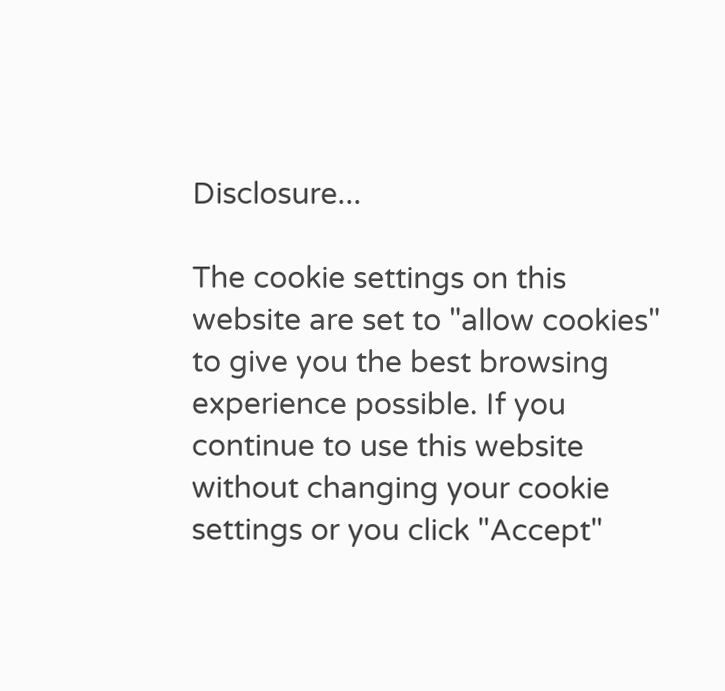Disclosure...

The cookie settings on this website are set to "allow cookies" to give you the best browsing experience possible. If you continue to use this website without changing your cookie settings or you click "Accept"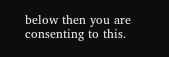below then you are consenting to this.